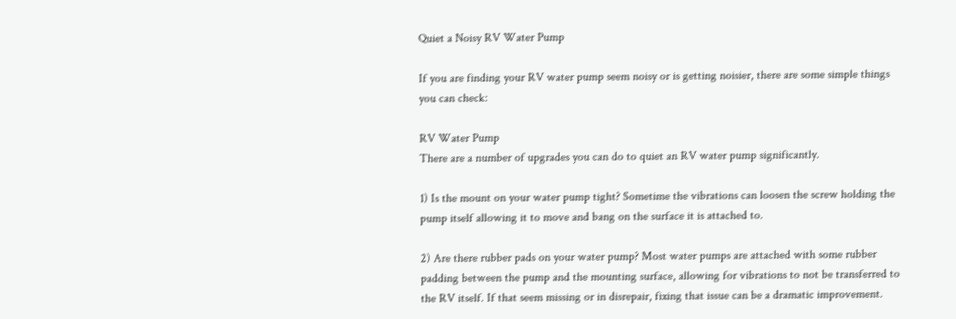Quiet a Noisy RV Water Pump

If you are finding your RV water pump seem noisy or is getting noisier, there are some simple things you can check:

RV Water Pump
There are a number of upgrades you can do to quiet an RV water pump significantly.

1) Is the mount on your water pump tight? Sometime the vibrations can loosen the screw holding the pump itself allowing it to move and bang on the surface it is attached to.

2) Are there rubber pads on your water pump? Most water pumps are attached with some rubber padding between the pump and the mounting surface, allowing for vibrations to not be transferred to the RV itself. If that seem missing or in disrepair, fixing that issue can be a dramatic improvement.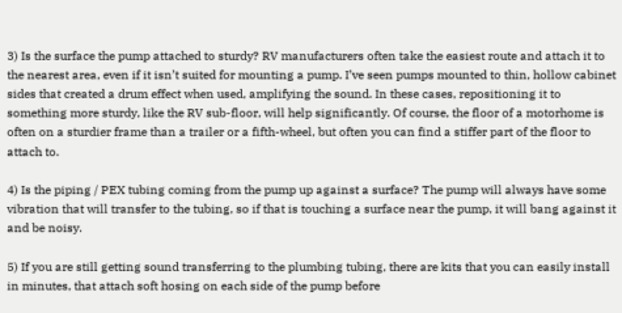3) Is the surface the pump attached to sturdy? RV manufacturers often take the easiest route and attach it to the nearest area, even if it isn’t suited for mounting a pump. I’ve seen pumps mounted to thin, hollow cabinet sides that created a drum effect when used, amplifying the sound. In these cases, repositioning it to something more sturdy, like the RV sub-floor, will help significantly. Of course, the floor of a motorhome is often on a sturdier frame than a trailer or a fifth-wheel, but often you can find a stiffer part of the floor to attach to.

4) Is the piping / PEX tubing coming from the pump up against a surface? The pump will always have some vibration that will transfer to the tubing, so if that is touching a surface near the pump, it will bang against it and be noisy.

5) If you are still getting sound transferring to the plumbing tubing, there are kits that you can easily install in minutes, that attach soft hosing on each side of the pump before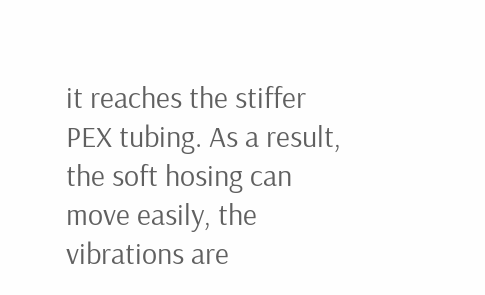it reaches the stiffer PEX tubing. As a result, the soft hosing can move easily, the vibrations are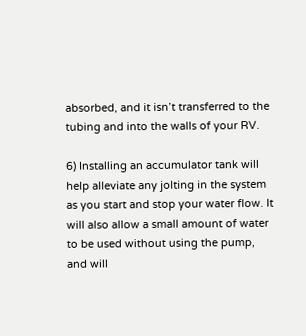absorbed, and it isn’t transferred to the tubing and into the walls of your RV.

6) Installing an accumulator tank will help alleviate any jolting in the system as you start and stop your water flow. It will also allow a small amount of water to be used without using the pump, and will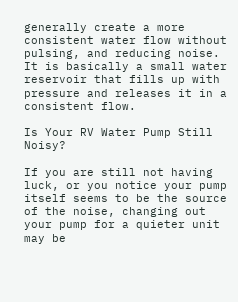generally create a more consistent water flow without pulsing, and reducing noise. It is basically a small water reservoir that fills up with pressure and releases it in a consistent flow.

Is Your RV Water Pump Still Noisy?

If you are still not having luck, or you notice your pump itself seems to be the source of the noise, changing out your pump for a quieter unit may be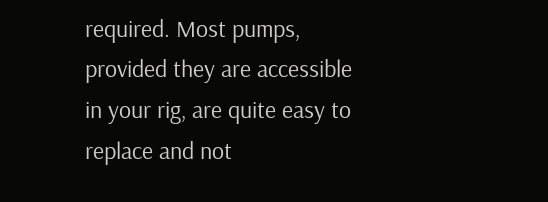required. Most pumps, provided they are accessible in your rig, are quite easy to replace and not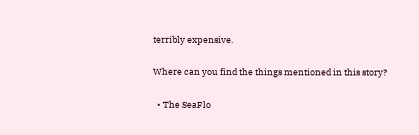terribly expensive.

Where can you find the things mentioned in this story?

  • The SeaFlo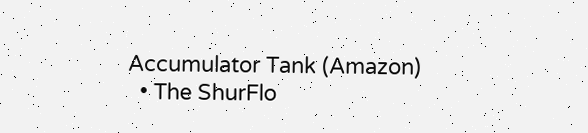Accumulator Tank (Amazon)
  • The ShurFlo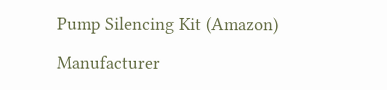Pump Silencing Kit (Amazon)

Manufacturer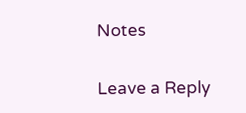Notes

Leave a Reply